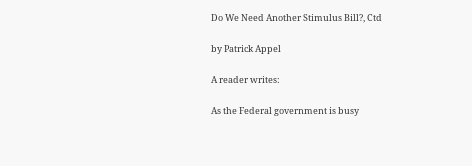Do We Need Another Stimulus Bill?, Ctd

by Patrick Appel

A reader writes:

As the Federal government is busy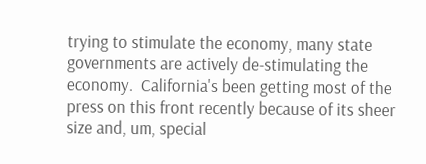trying to stimulate the economy, many state governments are actively de-stimulating the economy.  California's been getting most of the press on this front recently because of its sheer size and, um, special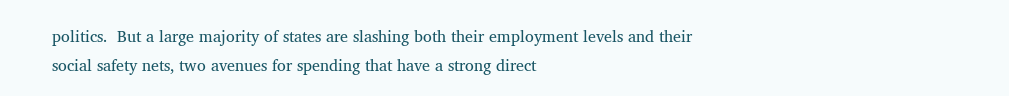politics.  But a large majority of states are slashing both their employment levels and their social safety nets, two avenues for spending that have a strong direct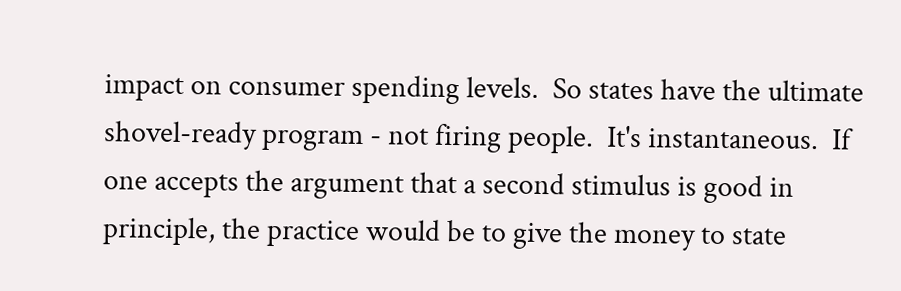impact on consumer spending levels.  So states have the ultimate shovel-ready program - not firing people.  It's instantaneous.  If one accepts the argument that a second stimulus is good in principle, the practice would be to give the money to state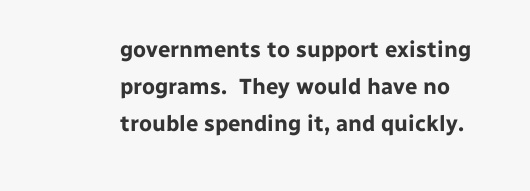governments to support existing programs.  They would have no trouble spending it, and quickly.